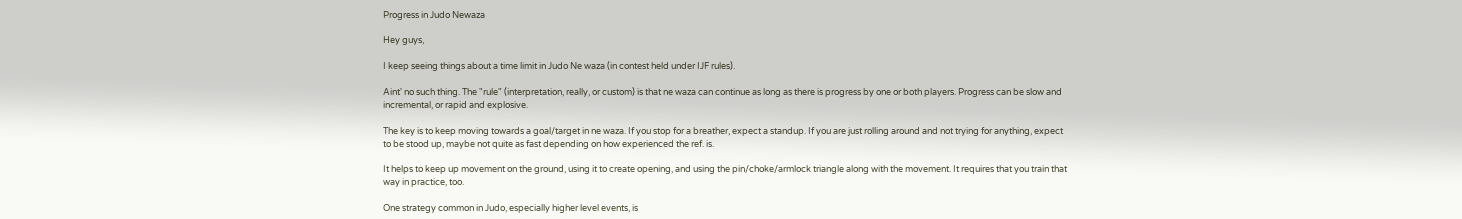Progress in Judo Newaza

Hey guys,

I keep seeing things about a time limit in Judo Ne waza (in contest held under IJF rules).

Aint' no such thing. The "rule" (interpretation, really, or custom) is that ne waza can continue as long as there is progress by one or both players. Progress can be slow and incremental, or rapid and explosive.

The key is to keep moving towards a goal/target in ne waza. If you stop for a breather, expect a standup. If you are just rolling around and not trying for anything, expect to be stood up, maybe not quite as fast depending on how experienced the ref. is.

It helps to keep up movement on the ground, using it to create opening, and using the pin/choke/armlock triangle along with the movement. It requires that you train that way in practice, too.

One strategy common in Judo, especially higher level events, is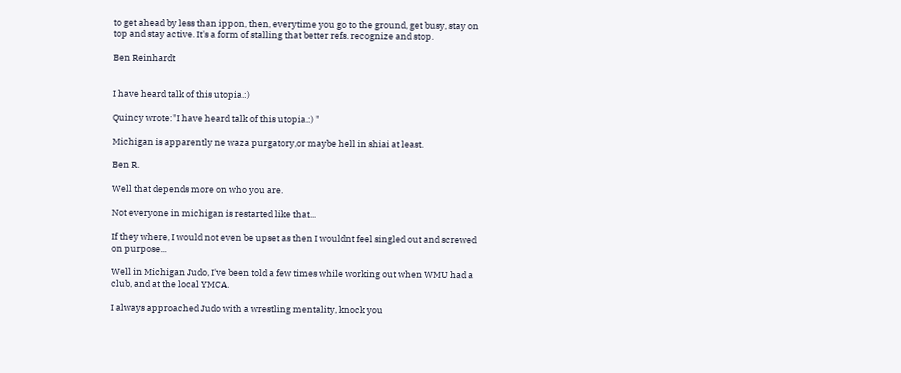to get ahead by less than ippon, then, everytime you go to the ground, get busy, stay on top and stay active. It's a form of stalling that better refs. recognize and stop.

Ben Reinhardt


I have heard talk of this utopia.:)

Quincy wrote:"I have heard talk of this utopia.:) "

Michigan is apparently ne waza purgatory,or maybe hell in shiai at least.

Ben R.

Well that depends more on who you are.

Not everyone in michigan is restarted like that...

If they where, I would not even be upset as then I wouldnt feel singled out and screwed on purpose...

Well in Michigan Judo, I've been told a few times while working out when WMU had a club, and at the local YMCA.

I always approached Judo with a wrestling mentality, knock you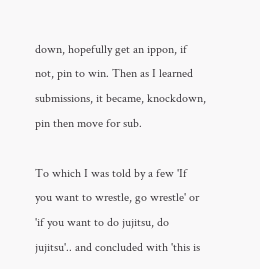down, hopefully get an ippon, if not, pin to win. Then as I learned submissions, it became, knockdown, pin then move for sub.

To which I was told by a few 'If you want to wrestle, go wrestle' or 'if you want to do jujitsu, do jujitsu'.. and concluded with 'this is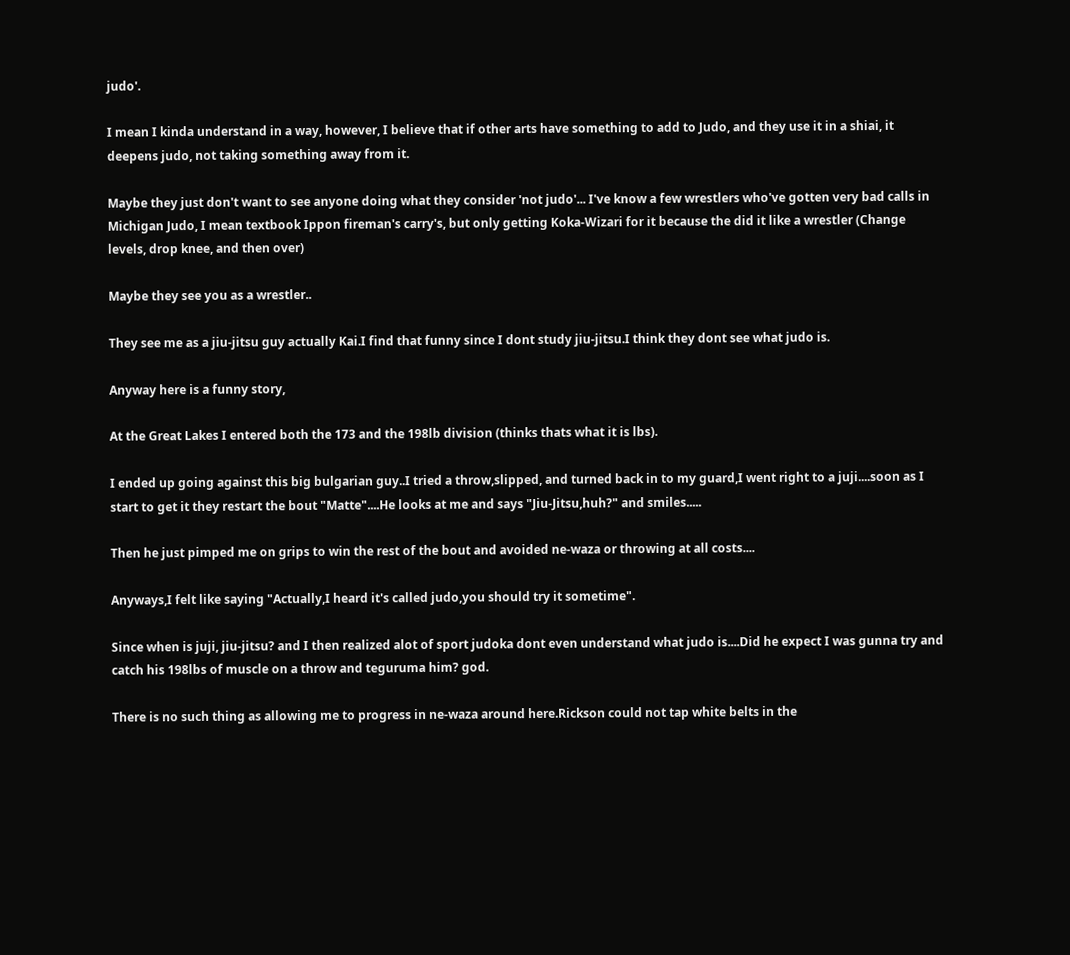judo'.

I mean I kinda understand in a way, however, I believe that if other arts have something to add to Judo, and they use it in a shiai, it deepens judo, not taking something away from it.

Maybe they just don't want to see anyone doing what they consider 'not judo'... I've know a few wrestlers who've gotten very bad calls in Michigan Judo, I mean textbook Ippon fireman's carry's, but only getting Koka-Wizari for it because the did it like a wrestler (Change levels, drop knee, and then over)

Maybe they see you as a wrestler..

They see me as a jiu-jitsu guy actually Kai.I find that funny since I dont study jiu-jitsu.I think they dont see what judo is.

Anyway here is a funny story,

At the Great Lakes I entered both the 173 and the 198lb division (thinks thats what it is lbs).

I ended up going against this big bulgarian guy..I tried a throw,slipped, and turned back in to my guard,I went right to a juji....soon as I start to get it they restart the bout "Matte"....He looks at me and says "Jiu-Jitsu,huh?" and smiles.....

Then he just pimped me on grips to win the rest of the bout and avoided ne-waza or throwing at all costs....

Anyways,I felt like saying "Actually,I heard it's called judo,you should try it sometime".

Since when is juji, jiu-jitsu? and I then realized alot of sport judoka dont even understand what judo is....Did he expect I was gunna try and catch his 198lbs of muscle on a throw and teguruma him? god.

There is no such thing as allowing me to progress in ne-waza around here.Rickson could not tap white belts in the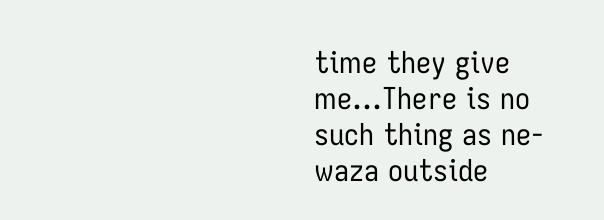time they give me...There is no such thing as ne-waza outside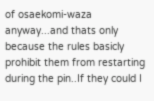of osaekomi-waza anyway...and thats only because the rules basicly prohibit them from restarting during the pin..If they could I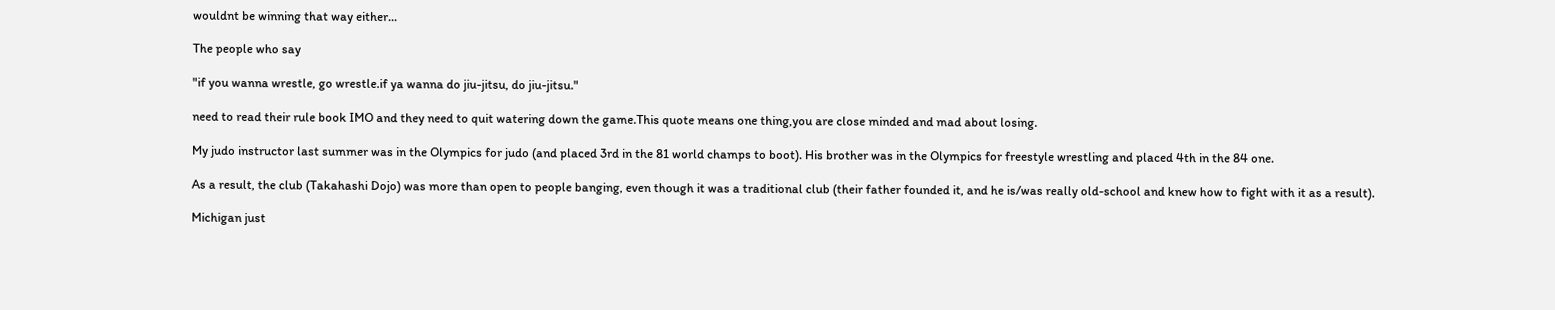wouldnt be winning that way either...

The people who say

"if you wanna wrestle, go wrestle.if ya wanna do jiu-jitsu, do jiu-jitsu."

need to read their rule book IMO and they need to quit watering down the game.This quote means one thing,you are close minded and mad about losing.

My judo instructor last summer was in the Olympics for judo (and placed 3rd in the 81 world champs to boot). His brother was in the Olympics for freestyle wrestling and placed 4th in the 84 one.

As a result, the club (Takahashi Dojo) was more than open to people banging, even though it was a traditional club (their father founded it, and he is/was really old-school and knew how to fight with it as a result).

Michigan just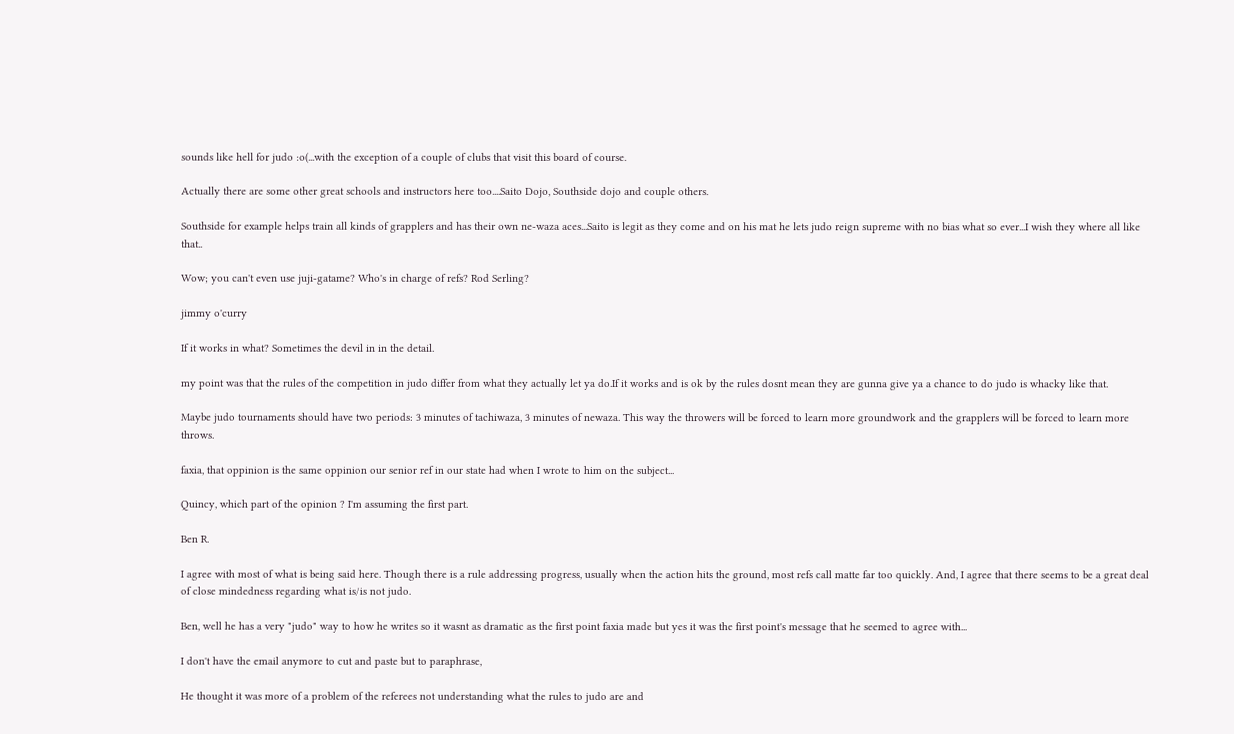sounds like hell for judo :o(...with the exception of a couple of clubs that visit this board of course.

Actually there are some other great schools and instructors here too....Saito Dojo, Southside dojo and couple others.

Southside for example helps train all kinds of grapplers and has their own ne-waza aces...Saito is legit as they come and on his mat he lets judo reign supreme with no bias what so ever...I wish they where all like that..

Wow; you can't even use juji-gatame? Who's in charge of refs? Rod Serling?

jimmy o'curry

If it works in what? Sometimes the devil in in the detail.

my point was that the rules of the competition in judo differ from what they actually let ya do.If it works and is ok by the rules dosnt mean they are gunna give ya a chance to do judo is whacky like that.

Maybe judo tournaments should have two periods: 3 minutes of tachiwaza, 3 minutes of newaza. This way the throwers will be forced to learn more groundwork and the grapplers will be forced to learn more throws.

faxia, that oppinion is the same oppinion our senior ref in our state had when I wrote to him on the subject...

Quincy, which part of the opinion ? I'm assuming the first part.

Ben R.

I agree with most of what is being said here. Though there is a rule addressing progress, usually when the action hits the ground, most refs call matte far too quickly. And, I agree that there seems to be a great deal of close mindedness regarding what is/is not judo.

Ben, well he has a very "judo" way to how he writes so it wasnt as dramatic as the first point faxia made but yes it was the first point's message that he seemed to agree with...

I don't have the email anymore to cut and paste but to paraphrase,

He thought it was more of a problem of the referees not understanding what the rules to judo are and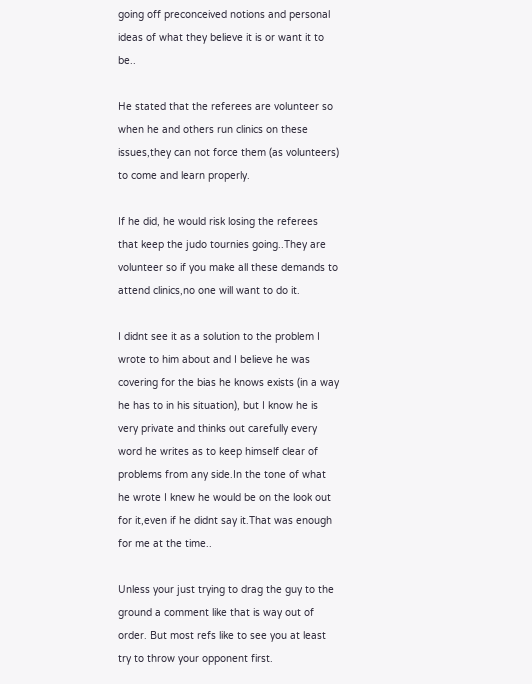going off preconceived notions and personal ideas of what they believe it is or want it to be..

He stated that the referees are volunteer so when he and others run clinics on these issues,they can not force them (as volunteers) to come and learn properly.

If he did, he would risk losing the referees that keep the judo tournies going..They are volunteer so if you make all these demands to attend clinics,no one will want to do it.

I didnt see it as a solution to the problem I wrote to him about and I believe he was covering for the bias he knows exists (in a way he has to in his situation), but I know he is very private and thinks out carefully every word he writes as to keep himself clear of problems from any side.In the tone of what he wrote I knew he would be on the look out for it,even if he didnt say it.That was enough for me at the time..

Unless your just trying to drag the guy to the ground a comment like that is way out of order. But most refs like to see you at least try to throw your opponent first.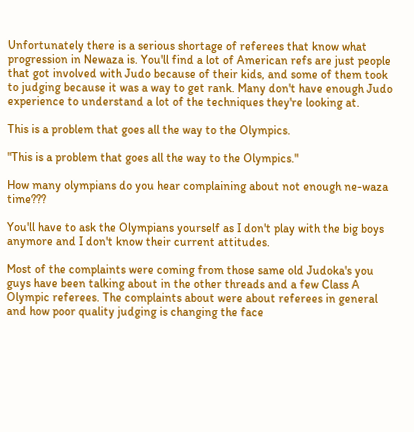Unfortunately there is a serious shortage of referees that know what progression in Newaza is. You'll find a lot of American refs are just people that got involved with Judo because of their kids, and some of them took to judging because it was a way to get rank. Many don't have enough Judo experience to understand a lot of the techniques they're looking at.

This is a problem that goes all the way to the Olympics.

"This is a problem that goes all the way to the Olympics."

How many olympians do you hear complaining about not enough ne-waza time???

You'll have to ask the Olympians yourself as I don't play with the big boys anymore and I don't know their current attitudes.

Most of the complaints were coming from those same old Judoka's you guys have been talking about in the other threads and a few Class A Olympic referees. The complaints about were about referees in general and how poor quality judging is changing the face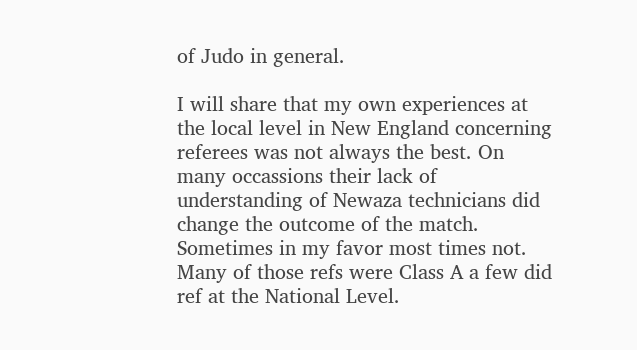of Judo in general.

I will share that my own experiences at the local level in New England concerning referees was not always the best. On many occassions their lack of understanding of Newaza technicians did change the outcome of the match. Sometimes in my favor most times not. Many of those refs were Class A a few did ref at the National Level.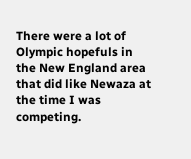There were a lot of Olympic hopefuls in the New England area that did like Newaza at the time I was competing.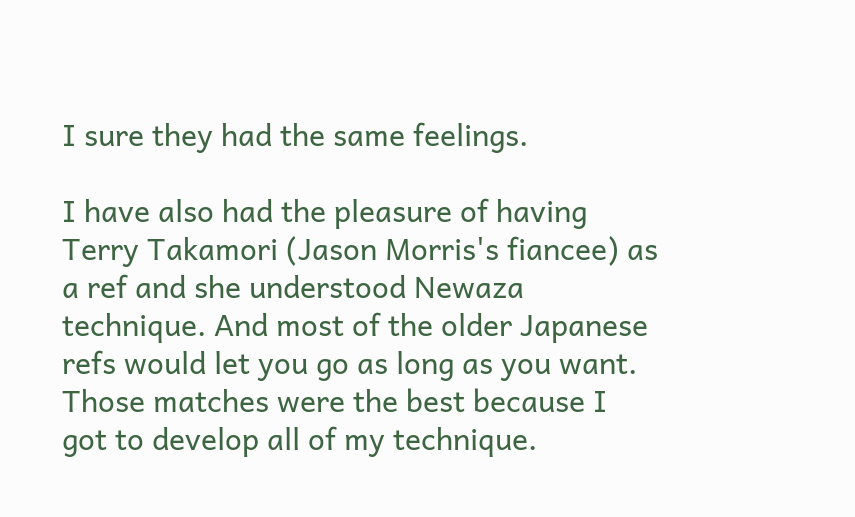I sure they had the same feelings.

I have also had the pleasure of having Terry Takamori (Jason Morris's fiancee) as a ref and she understood Newaza technique. And most of the older Japanese refs would let you go as long as you want. Those matches were the best because I got to develop all of my technique.